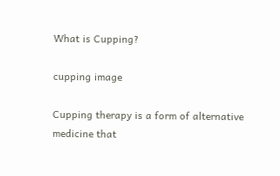What is Cupping?

cupping image

Cupping therapy is a form of alternative medicine that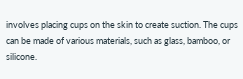involves placing cups on the skin to create suction. The cups can be made of various materials, such as glass, bamboo, or silicone.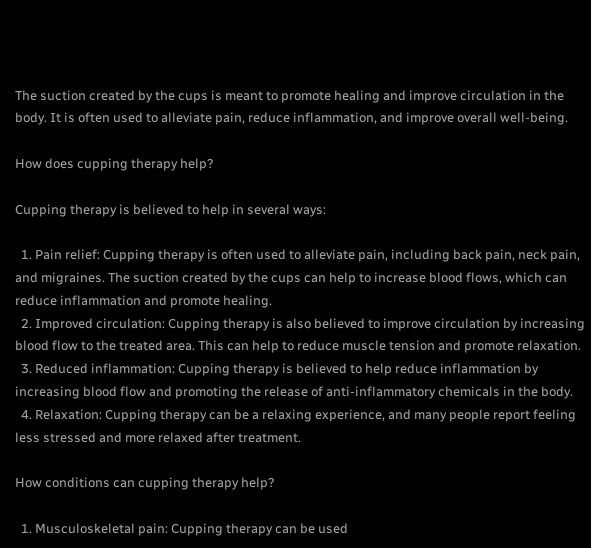The suction created by the cups is meant to promote healing and improve circulation in the body. It is often used to alleviate pain, reduce inflammation, and improve overall well-being.

How does cupping therapy help?

Cupping therapy is believed to help in several ways:

  1. Pain relief: Cupping therapy is often used to alleviate pain, including back pain, neck pain, and migraines. The suction created by the cups can help to increase blood flows, which can reduce inflammation and promote healing.
  2. Improved circulation: Cupping therapy is also believed to improve circulation by increasing blood flow to the treated area. This can help to reduce muscle tension and promote relaxation.
  3. Reduced inflammation: Cupping therapy is believed to help reduce inflammation by increasing blood flow and promoting the release of anti-inflammatory chemicals in the body.
  4. Relaxation: Cupping therapy can be a relaxing experience, and many people report feeling less stressed and more relaxed after treatment.

How conditions can cupping therapy help?

  1. Musculoskeletal pain: Cupping therapy can be used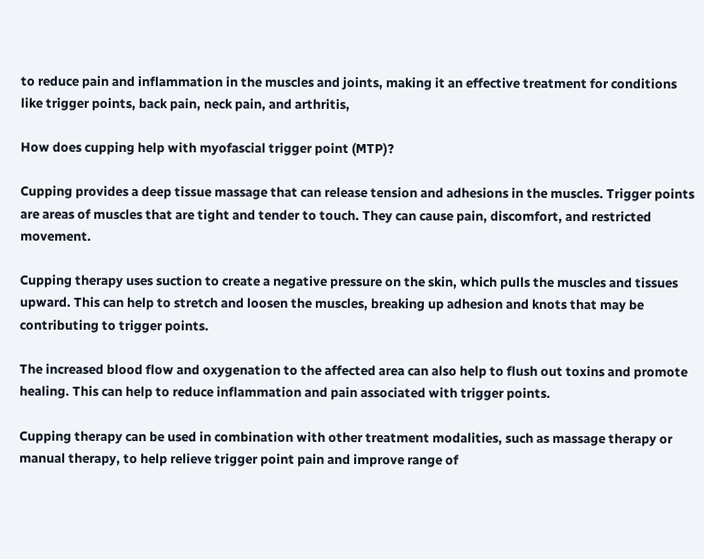to reduce pain and inflammation in the muscles and joints, making it an effective treatment for conditions like trigger points, back pain, neck pain, and arthritis,

How does cupping help with myofascial trigger point (MTP)?

Cupping provides a deep tissue massage that can release tension and adhesions in the muscles. Trigger points are areas of muscles that are tight and tender to touch. They can cause pain, discomfort, and restricted movement.

Cupping therapy uses suction to create a negative pressure on the skin, which pulls the muscles and tissues upward. This can help to stretch and loosen the muscles, breaking up adhesion and knots that may be contributing to trigger points.

The increased blood flow and oxygenation to the affected area can also help to flush out toxins and promote healing. This can help to reduce inflammation and pain associated with trigger points.

Cupping therapy can be used in combination with other treatment modalities, such as massage therapy or manual therapy, to help relieve trigger point pain and improve range of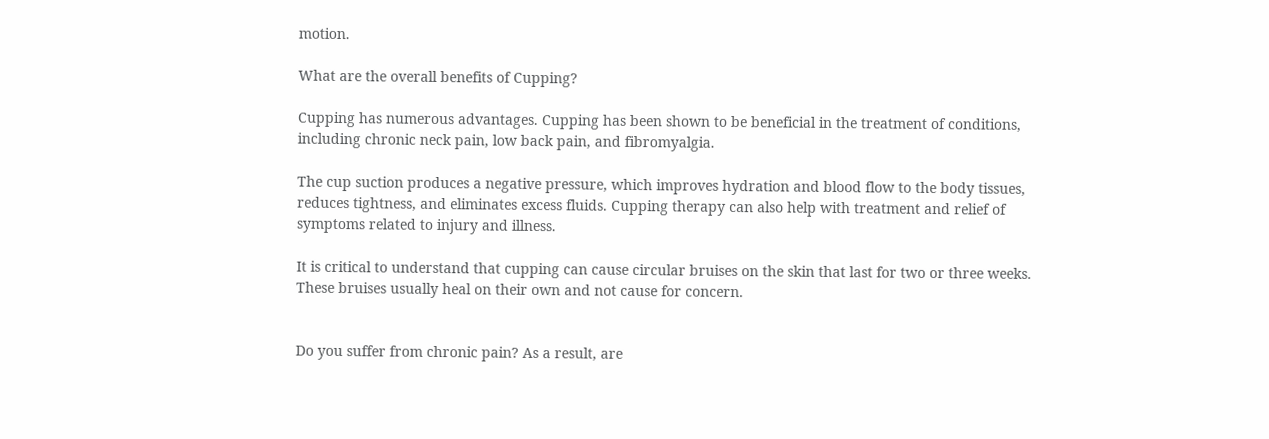motion.

What are the overall benefits of Cupping?

Cupping has numerous advantages. Cupping has been shown to be beneficial in the treatment of conditions, including chronic neck pain, low back pain, and fibromyalgia.

The cup suction produces a negative pressure, which improves hydration and blood flow to the body tissues, reduces tightness, and eliminates excess fluids. Cupping therapy can also help with treatment and relief of symptoms related to injury and illness.

It is critical to understand that cupping can cause circular bruises on the skin that last for two or three weeks. These bruises usually heal on their own and not cause for concern.


Do you suffer from chronic pain? As a result, are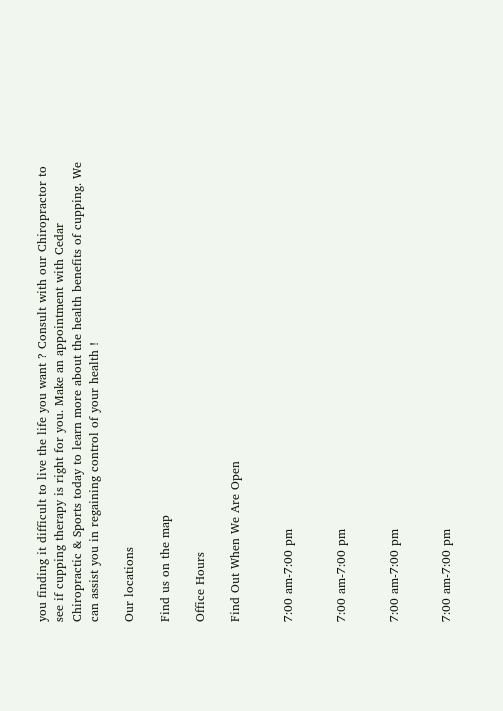you finding it difficult to live the life you want ? Consult with our Chiropractor to see if cupping therapy is right for you. Make an appointment with Cedar Chiropractic & Sports today to learn more about the health benefits of cupping. We can assist you in regaining control of your health !

Our locations

Find us on the map

Office Hours

Find Out When We Are Open


7:00 am-7:00 pm


7:00 am-7:00 pm


7:00 am-7:00 pm


7:00 am-7:00 pm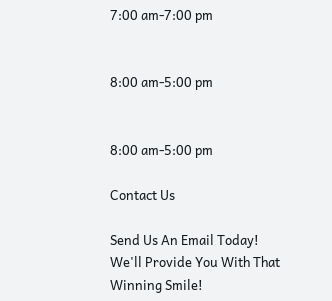7:00 am-7:00 pm


8:00 am-5:00 pm


8:00 am-5:00 pm

Contact Us

Send Us An Email Today! We'll Provide You With That Winning Smile!